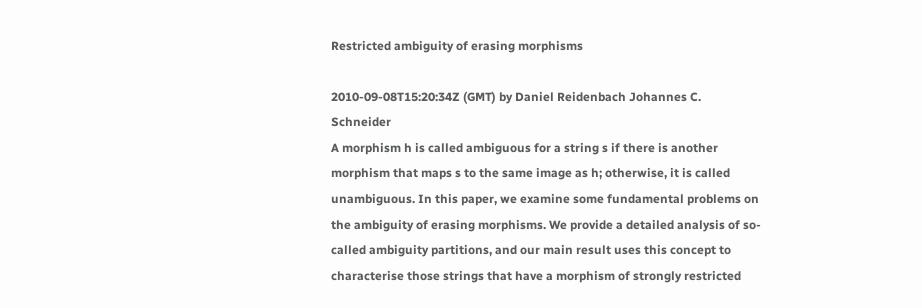Restricted ambiguity of erasing morphisms

2010-09-08T15:20:34Z (GMT) by Daniel Reidenbach Johannes C. Schneider
A morphism h is called ambiguous for a string s if there is another morphism that maps s to the same image as h; otherwise, it is called unambiguous. In this paper, we examine some fundamental problems on the ambiguity of erasing morphisms. We provide a detailed analysis of so-called ambiguity partitions, and our main result uses this concept to characterise those strings that have a morphism of strongly restricted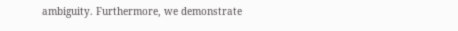ambiguity. Furthermore, we demonstrate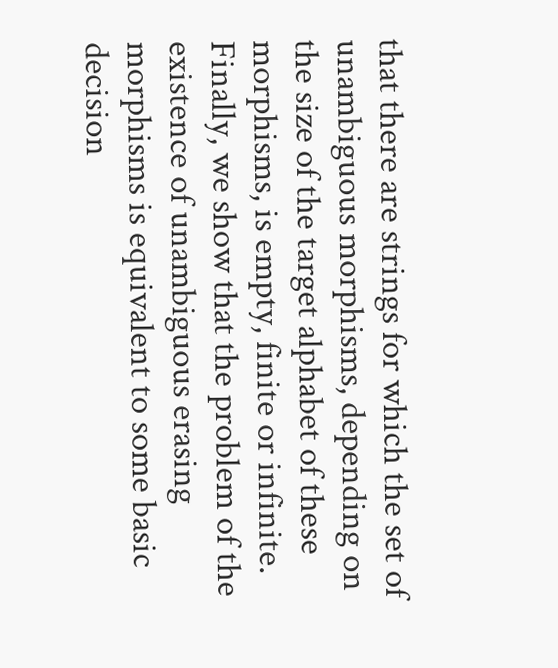that there are strings for which the set of unambiguous morphisms, depending on the size of the target alphabet of these morphisms, is empty, finite or infinite. Finally, we show that the problem of the existence of unambiguous erasing morphisms is equivalent to some basic decision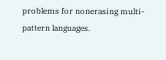problems for nonerasing multi-pattern languages.